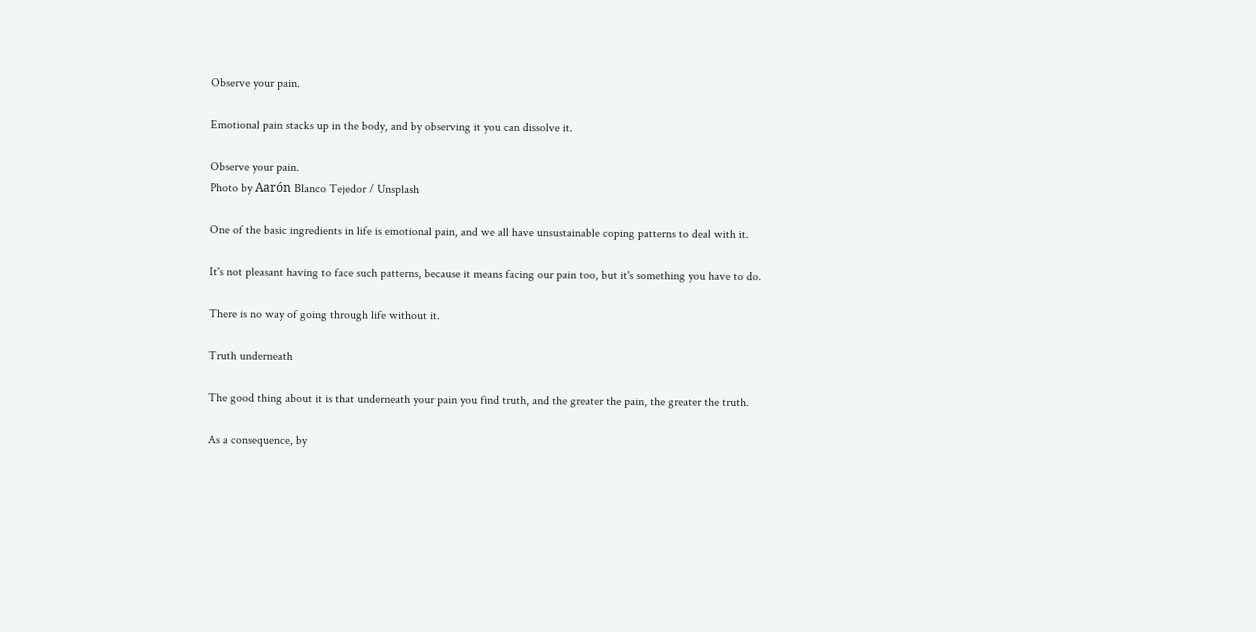Observe your pain.

Emotional pain stacks up in the body, and by observing it you can dissolve it.

Observe your pain.
Photo by Aarón Blanco Tejedor / Unsplash

One of the basic ingredients in life is emotional pain, and we all have unsustainable coping patterns to deal with it.

It's not pleasant having to face such patterns, because it means facing our pain too, but it's something you have to do.

There is no way of going through life without it.

Truth underneath

The good thing about it is that underneath your pain you find truth, and the greater the pain, the greater the truth.

As a consequence, by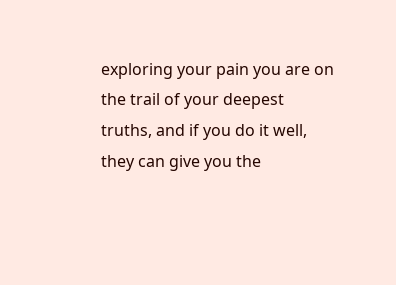exploring your pain you are on the trail of your deepest truths, and if you do it well, they can give you the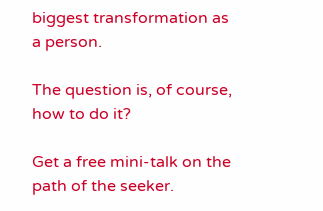biggest transformation as a person.

The question is, of course, how to do it?

Get a free mini-talk on the path of the seeker.